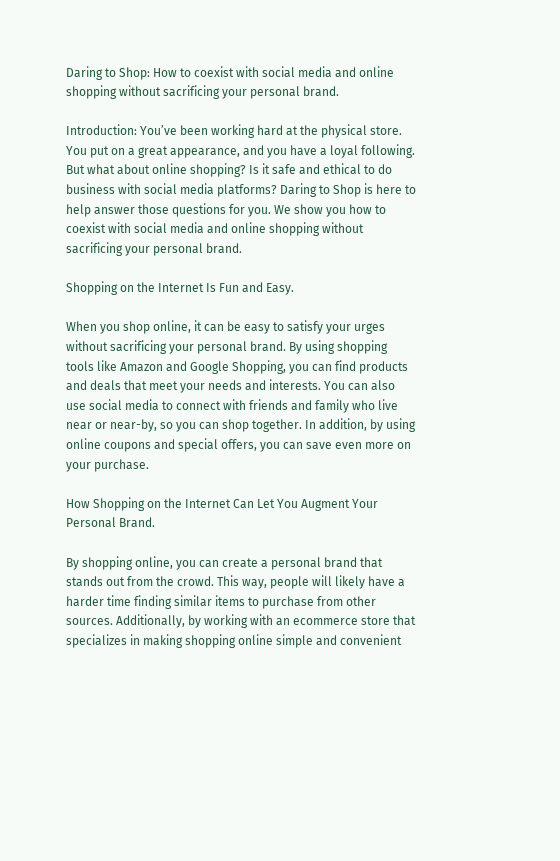Daring to Shop: How to coexist with social media and online shopping without sacrificing your personal brand.

Introduction: You’ve been working hard at the physical store. You put on a great appearance, and you have a loyal following. But what about online shopping? Is it safe and ethical to do business with social media platforms? Daring to Shop is here to help answer those questions for you. We show you how to coexist with social media and online shopping without sacrificing your personal brand.

Shopping on the Internet Is Fun and Easy.

When you shop online, it can be easy to satisfy your urges without sacrificing your personal brand. By using shopping tools like Amazon and Google Shopping, you can find products and deals that meet your needs and interests. You can also use social media to connect with friends and family who live near or near-by, so you can shop together. In addition, by using online coupons and special offers, you can save even more on your purchase.

How Shopping on the Internet Can Let You Augment Your Personal Brand.

By shopping online, you can create a personal brand that stands out from the crowd. This way, people will likely have a harder time finding similar items to purchase from other sources. Additionally, by working with an ecommerce store that specializes in making shopping online simple and convenient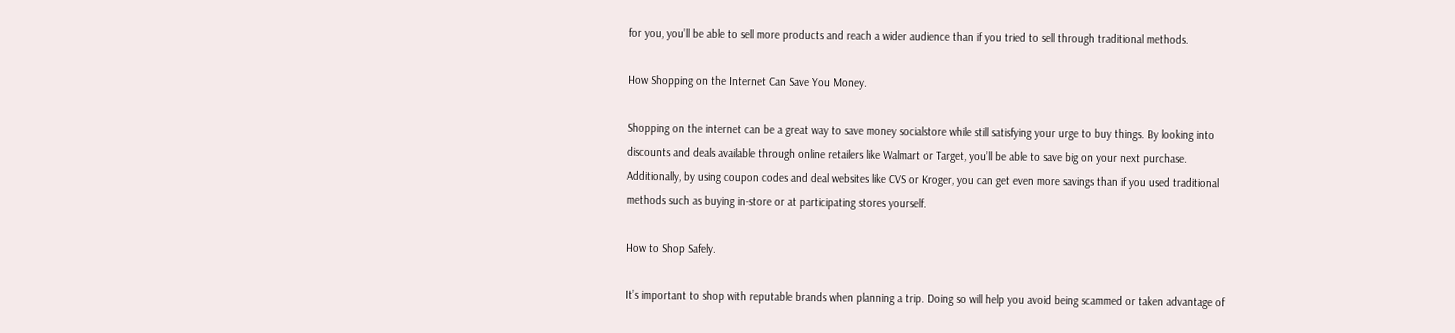for you, you’ll be able to sell more products and reach a wider audience than if you tried to sell through traditional methods.

How Shopping on the Internet Can Save You Money.

Shopping on the internet can be a great way to save money socialstore while still satisfying your urge to buy things. By looking into discounts and deals available through online retailers like Walmart or Target, you’ll be able to save big on your next purchase. Additionally, by using coupon codes and deal websites like CVS or Kroger, you can get even more savings than if you used traditional methods such as buying in-store or at participating stores yourself.

How to Shop Safely.

It’s important to shop with reputable brands when planning a trip. Doing so will help you avoid being scammed or taken advantage of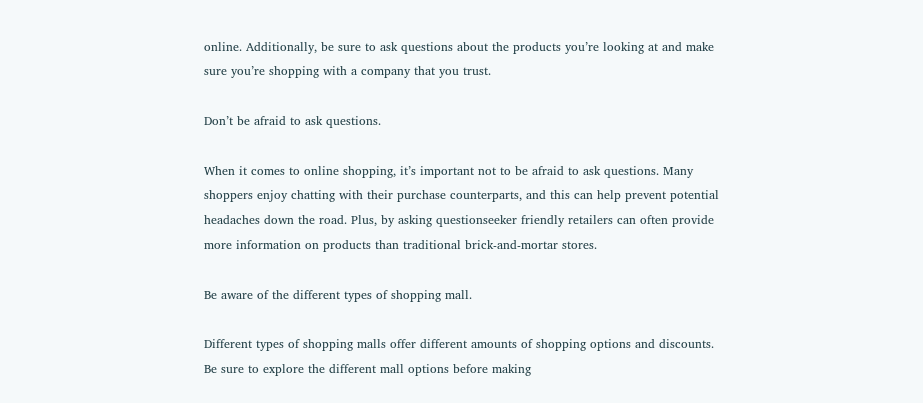online. Additionally, be sure to ask questions about the products you’re looking at and make sure you’re shopping with a company that you trust.

Don’t be afraid to ask questions.

When it comes to online shopping, it’s important not to be afraid to ask questions. Many shoppers enjoy chatting with their purchase counterparts, and this can help prevent potential headaches down the road. Plus, by asking questionseeker friendly retailers can often provide more information on products than traditional brick-and-mortar stores.

Be aware of the different types of shopping mall.

Different types of shopping malls offer different amounts of shopping options and discounts. Be sure to explore the different mall options before making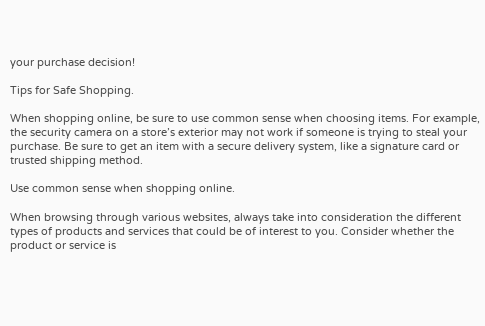your purchase decision!

Tips for Safe Shopping.

When shopping online, be sure to use common sense when choosing items. For example, the security camera on a store’s exterior may not work if someone is trying to steal your purchase. Be sure to get an item with a secure delivery system, like a signature card or trusted shipping method.

Use common sense when shopping online.

When browsing through various websites, always take into consideration the different types of products and services that could be of interest to you. Consider whether the product or service is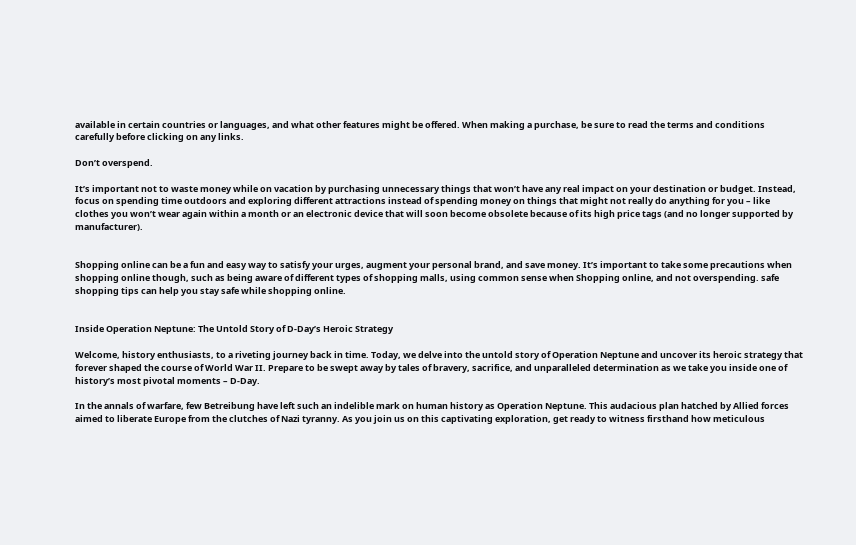available in certain countries or languages, and what other features might be offered. When making a purchase, be sure to read the terms and conditions carefully before clicking on any links.

Don’t overspend.

It’s important not to waste money while on vacation by purchasing unnecessary things that won’t have any real impact on your destination or budget. Instead, focus on spending time outdoors and exploring different attractions instead of spending money on things that might not really do anything for you – like clothes you won’t wear again within a month or an electronic device that will soon become obsolete because of its high price tags (and no longer supported by manufacturer).


Shopping online can be a fun and easy way to satisfy your urges, augment your personal brand, and save money. It’s important to take some precautions when shopping online though, such as being aware of different types of shopping malls, using common sense when Shopping online, and not overspending. safe shopping tips can help you stay safe while shopping online.


Inside Operation Neptune: The Untold Story of D-Day’s Heroic Strategy

Welcome, history enthusiasts, to a riveting journey back in time. Today, we delve into the untold story of Operation Neptune and uncover its heroic strategy that forever shaped the course of World War II. Prepare to be swept away by tales of bravery, sacrifice, and unparalleled determination as we take you inside one of history’s most pivotal moments – D-Day.

In the annals of warfare, few Betreibung have left such an indelible mark on human history as Operation Neptune. This audacious plan hatched by Allied forces aimed to liberate Europe from the clutches of Nazi tyranny. As you join us on this captivating exploration, get ready to witness firsthand how meticulous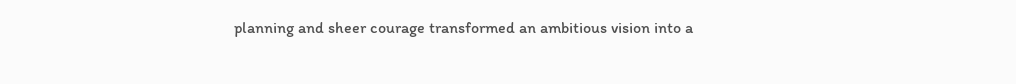planning and sheer courage transformed an ambitious vision into a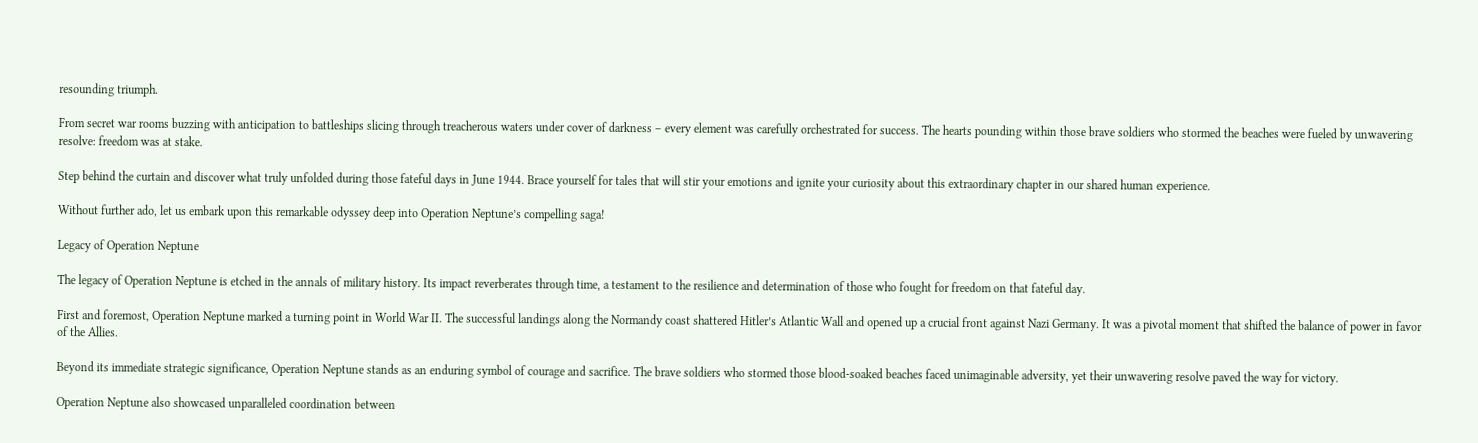resounding triumph.

From secret war rooms buzzing with anticipation to battleships slicing through treacherous waters under cover of darkness – every element was carefully orchestrated for success. The hearts pounding within those brave soldiers who stormed the beaches were fueled by unwavering resolve: freedom was at stake.

Step behind the curtain and discover what truly unfolded during those fateful days in June 1944. Brace yourself for tales that will stir your emotions and ignite your curiosity about this extraordinary chapter in our shared human experience.

Without further ado, let us embark upon this remarkable odyssey deep into Operation Neptune’s compelling saga!

Legacy of Operation Neptune

The legacy of Operation Neptune is etched in the annals of military history. Its impact reverberates through time, a testament to the resilience and determination of those who fought for freedom on that fateful day.

First and foremost, Operation Neptune marked a turning point in World War II. The successful landings along the Normandy coast shattered Hitler’s Atlantic Wall and opened up a crucial front against Nazi Germany. It was a pivotal moment that shifted the balance of power in favor of the Allies.

Beyond its immediate strategic significance, Operation Neptune stands as an enduring symbol of courage and sacrifice. The brave soldiers who stormed those blood-soaked beaches faced unimaginable adversity, yet their unwavering resolve paved the way for victory.

Operation Neptune also showcased unparalleled coordination between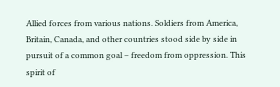Allied forces from various nations. Soldiers from America, Britain, Canada, and other countries stood side by side in pursuit of a common goal – freedom from oppression. This spirit of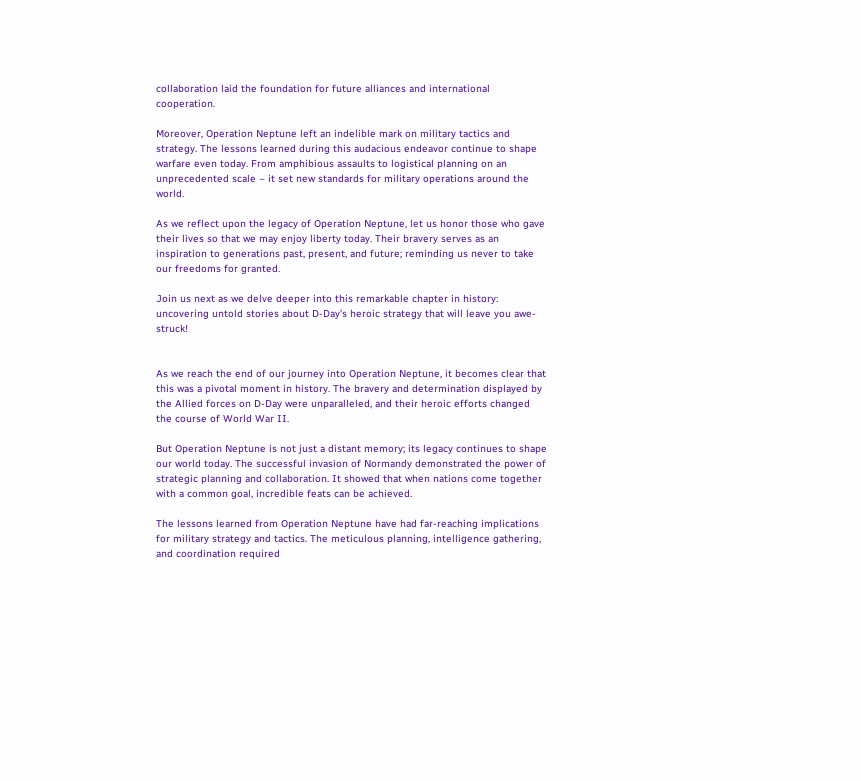collaboration laid the foundation for future alliances and international cooperation.

Moreover, Operation Neptune left an indelible mark on military tactics and strategy. The lessons learned during this audacious endeavor continue to shape warfare even today. From amphibious assaults to logistical planning on an unprecedented scale – it set new standards for military operations around the world.

As we reflect upon the legacy of Operation Neptune, let us honor those who gave their lives so that we may enjoy liberty today. Their bravery serves as an inspiration to generations past, present, and future; reminding us never to take our freedoms for granted.

Join us next as we delve deeper into this remarkable chapter in history: uncovering untold stories about D-Day’s heroic strategy that will leave you awe-struck!


As we reach the end of our journey into Operation Neptune, it becomes clear that this was a pivotal moment in history. The bravery and determination displayed by the Allied forces on D-Day were unparalleled, and their heroic efforts changed the course of World War II.

But Operation Neptune is not just a distant memory; its legacy continues to shape our world today. The successful invasion of Normandy demonstrated the power of strategic planning and collaboration. It showed that when nations come together with a common goal, incredible feats can be achieved.

The lessons learned from Operation Neptune have had far-reaching implications for military strategy and tactics. The meticulous planning, intelligence gathering, and coordination required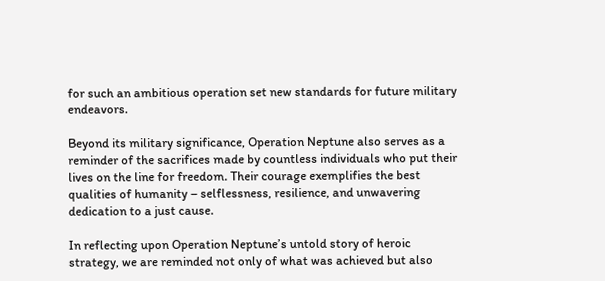for such an ambitious operation set new standards for future military endeavors.

Beyond its military significance, Operation Neptune also serves as a reminder of the sacrifices made by countless individuals who put their lives on the line for freedom. Their courage exemplifies the best qualities of humanity – selflessness, resilience, and unwavering dedication to a just cause.

In reflecting upon Operation Neptune’s untold story of heroic strategy, we are reminded not only of what was achieved but also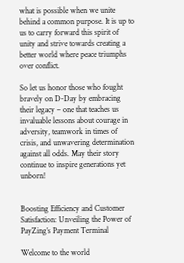what is possible when we unite behind a common purpose. It is up to us to carry forward this spirit of unity and strive towards creating a better world where peace triumphs over conflict.

So let us honor those who fought bravely on D-Day by embracing their legacy – one that teaches us invaluable lessons about courage in adversity, teamwork in times of crisis, and unwavering determination against all odds. May their story continue to inspire generations yet unborn!


Boosting Efficiency and Customer Satisfaction: Unveiling the Power of PayZing’s Payment Terminal

Welcome to the world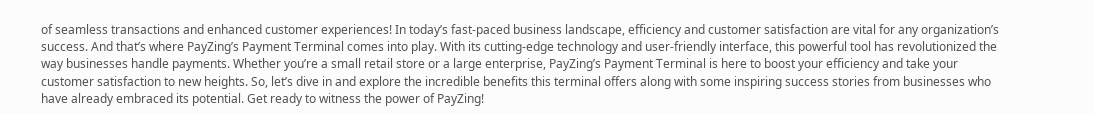of seamless transactions and enhanced customer experiences! In today’s fast-paced business landscape, efficiency and customer satisfaction are vital for any organization’s success. And that’s where PayZing’s Payment Terminal comes into play. With its cutting-edge technology and user-friendly interface, this powerful tool has revolutionized the way businesses handle payments. Whether you’re a small retail store or a large enterprise, PayZing’s Payment Terminal is here to boost your efficiency and take your customer satisfaction to new heights. So, let’s dive in and explore the incredible benefits this terminal offers along with some inspiring success stories from businesses who have already embraced its potential. Get ready to witness the power of PayZing!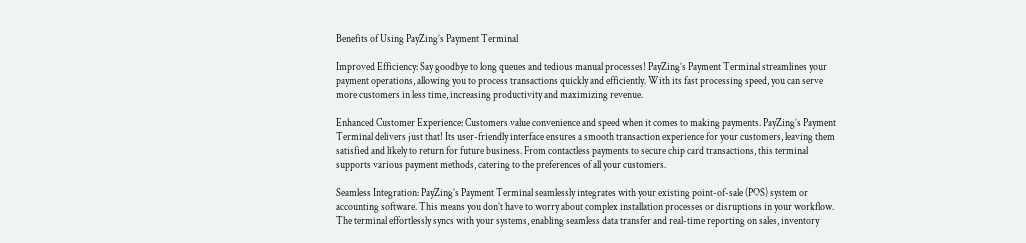Benefits of Using PayZing’s Payment Terminal

Improved Efficiency: Say goodbye to long queues and tedious manual processes! PayZing’s Payment Terminal streamlines your payment operations, allowing you to process transactions quickly and efficiently. With its fast processing speed, you can serve more customers in less time, increasing productivity and maximizing revenue.

Enhanced Customer Experience: Customers value convenience and speed when it comes to making payments. PayZing’s Payment Terminal delivers just that! Its user-friendly interface ensures a smooth transaction experience for your customers, leaving them satisfied and likely to return for future business. From contactless payments to secure chip card transactions, this terminal supports various payment methods, catering to the preferences of all your customers.

Seamless Integration: PayZing’s Payment Terminal seamlessly integrates with your existing point-of-sale (POS) system or accounting software. This means you don’t have to worry about complex installation processes or disruptions in your workflow. The terminal effortlessly syncs with your systems, enabling seamless data transfer and real-time reporting on sales, inventory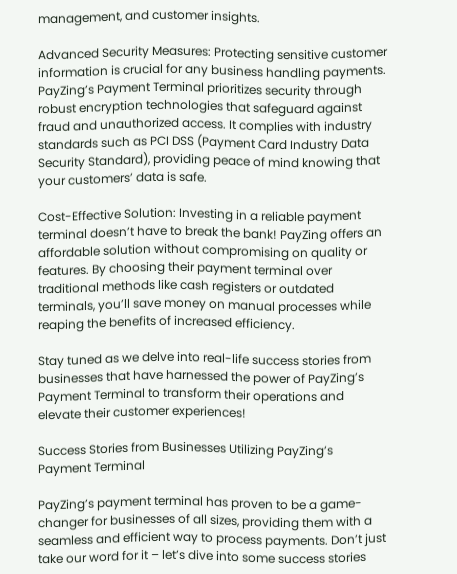management, and customer insights.

Advanced Security Measures: Protecting sensitive customer information is crucial for any business handling payments. PayZing’s Payment Terminal prioritizes security through robust encryption technologies that safeguard against fraud and unauthorized access. It complies with industry standards such as PCI DSS (Payment Card Industry Data Security Standard), providing peace of mind knowing that your customers’ data is safe.

Cost-Effective Solution: Investing in a reliable payment terminal doesn’t have to break the bank! PayZing offers an affordable solution without compromising on quality or features. By choosing their payment terminal over traditional methods like cash registers or outdated terminals, you’ll save money on manual processes while reaping the benefits of increased efficiency.

Stay tuned as we delve into real-life success stories from businesses that have harnessed the power of PayZing’s Payment Terminal to transform their operations and elevate their customer experiences!

Success Stories from Businesses Utilizing PayZing’s Payment Terminal

PayZing’s payment terminal has proven to be a game-changer for businesses of all sizes, providing them with a seamless and efficient way to process payments. Don’t just take our word for it – let’s dive into some success stories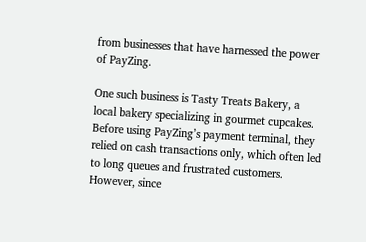from businesses that have harnessed the power of PayZing.

One such business is Tasty Treats Bakery, a local bakery specializing in gourmet cupcakes. Before using PayZing’s payment terminal, they relied on cash transactions only, which often led to long queues and frustrated customers. However, since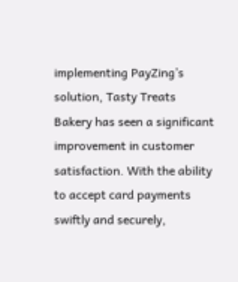implementing PayZing’s solution, Tasty Treats Bakery has seen a significant improvement in customer satisfaction. With the ability to accept card payments swiftly and securely,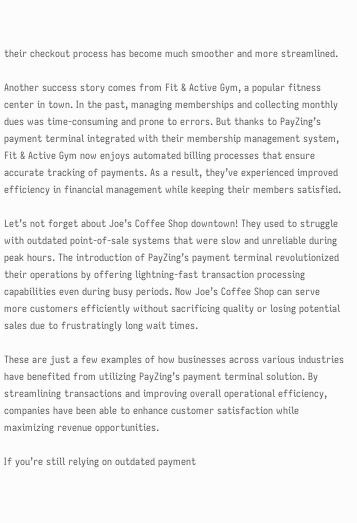their checkout process has become much smoother and more streamlined.

Another success story comes from Fit & Active Gym, a popular fitness center in town. In the past, managing memberships and collecting monthly dues was time-consuming and prone to errors. But thanks to PayZing’s payment terminal integrated with their membership management system, Fit & Active Gym now enjoys automated billing processes that ensure accurate tracking of payments. As a result, they’ve experienced improved efficiency in financial management while keeping their members satisfied.

Let’s not forget about Joe’s Coffee Shop downtown! They used to struggle with outdated point-of-sale systems that were slow and unreliable during peak hours. The introduction of PayZing’s payment terminal revolutionized their operations by offering lightning-fast transaction processing capabilities even during busy periods. Now Joe’s Coffee Shop can serve more customers efficiently without sacrificing quality or losing potential sales due to frustratingly long wait times.

These are just a few examples of how businesses across various industries have benefited from utilizing PayZing’s payment terminal solution. By streamlining transactions and improving overall operational efficiency, companies have been able to enhance customer satisfaction while maximizing revenue opportunities.

If you’re still relying on outdated payment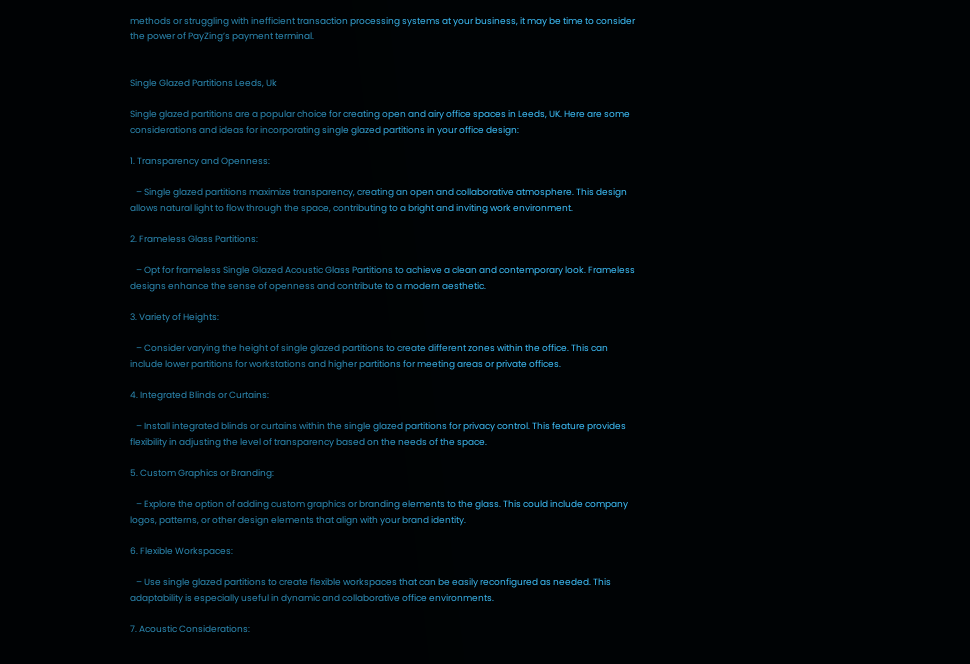methods or struggling with inefficient transaction processing systems at your business, it may be time to consider the power of PayZing’s payment terminal.


Single Glazed Partitions Leeds, Uk

Single glazed partitions are a popular choice for creating open and airy office spaces in Leeds, UK. Here are some considerations and ideas for incorporating single glazed partitions in your office design:

1. Transparency and Openness:

   – Single glazed partitions maximize transparency, creating an open and collaborative atmosphere. This design allows natural light to flow through the space, contributing to a bright and inviting work environment.

2. Frameless Glass Partitions:

   – Opt for frameless Single Glazed Acoustic Glass Partitions to achieve a clean and contemporary look. Frameless designs enhance the sense of openness and contribute to a modern aesthetic.

3. Variety of Heights:

   – Consider varying the height of single glazed partitions to create different zones within the office. This can include lower partitions for workstations and higher partitions for meeting areas or private offices.

4. Integrated Blinds or Curtains:

   – Install integrated blinds or curtains within the single glazed partitions for privacy control. This feature provides flexibility in adjusting the level of transparency based on the needs of the space.

5. Custom Graphics or Branding:

   – Explore the option of adding custom graphics or branding elements to the glass. This could include company logos, patterns, or other design elements that align with your brand identity.

6. Flexible Workspaces:

   – Use single glazed partitions to create flexible workspaces that can be easily reconfigured as needed. This adaptability is especially useful in dynamic and collaborative office environments.

7. Acoustic Considerations: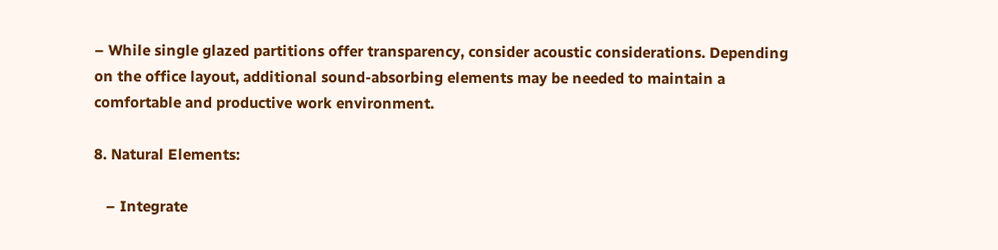– While single glazed partitions offer transparency, consider acoustic considerations. Depending on the office layout, additional sound-absorbing elements may be needed to maintain a comfortable and productive work environment.

8. Natural Elements:

   – Integrate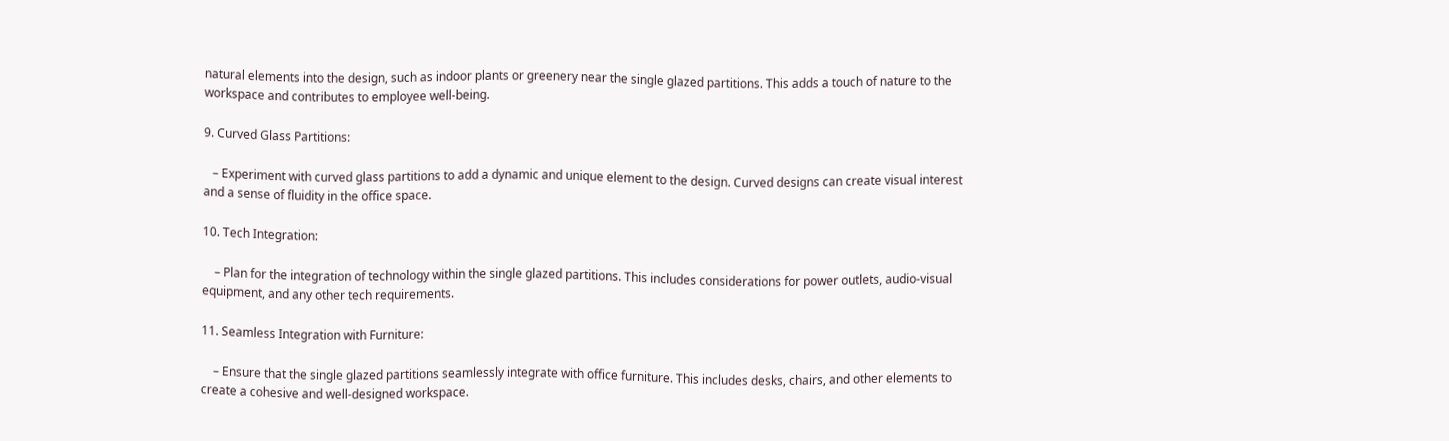natural elements into the design, such as indoor plants or greenery near the single glazed partitions. This adds a touch of nature to the workspace and contributes to employee well-being.

9. Curved Glass Partitions:

   – Experiment with curved glass partitions to add a dynamic and unique element to the design. Curved designs can create visual interest and a sense of fluidity in the office space.

10. Tech Integration:

    – Plan for the integration of technology within the single glazed partitions. This includes considerations for power outlets, audio-visual equipment, and any other tech requirements.

11. Seamless Integration with Furniture:

    – Ensure that the single glazed partitions seamlessly integrate with office furniture. This includes desks, chairs, and other elements to create a cohesive and well-designed workspace.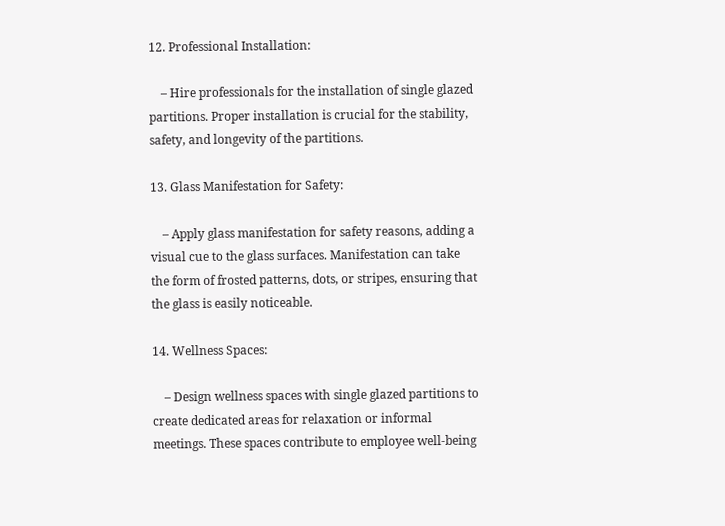12. Professional Installation:

    – Hire professionals for the installation of single glazed partitions. Proper installation is crucial for the stability, safety, and longevity of the partitions.

13. Glass Manifestation for Safety:

    – Apply glass manifestation for safety reasons, adding a visual cue to the glass surfaces. Manifestation can take the form of frosted patterns, dots, or stripes, ensuring that the glass is easily noticeable.

14. Wellness Spaces:

    – Design wellness spaces with single glazed partitions to create dedicated areas for relaxation or informal meetings. These spaces contribute to employee well-being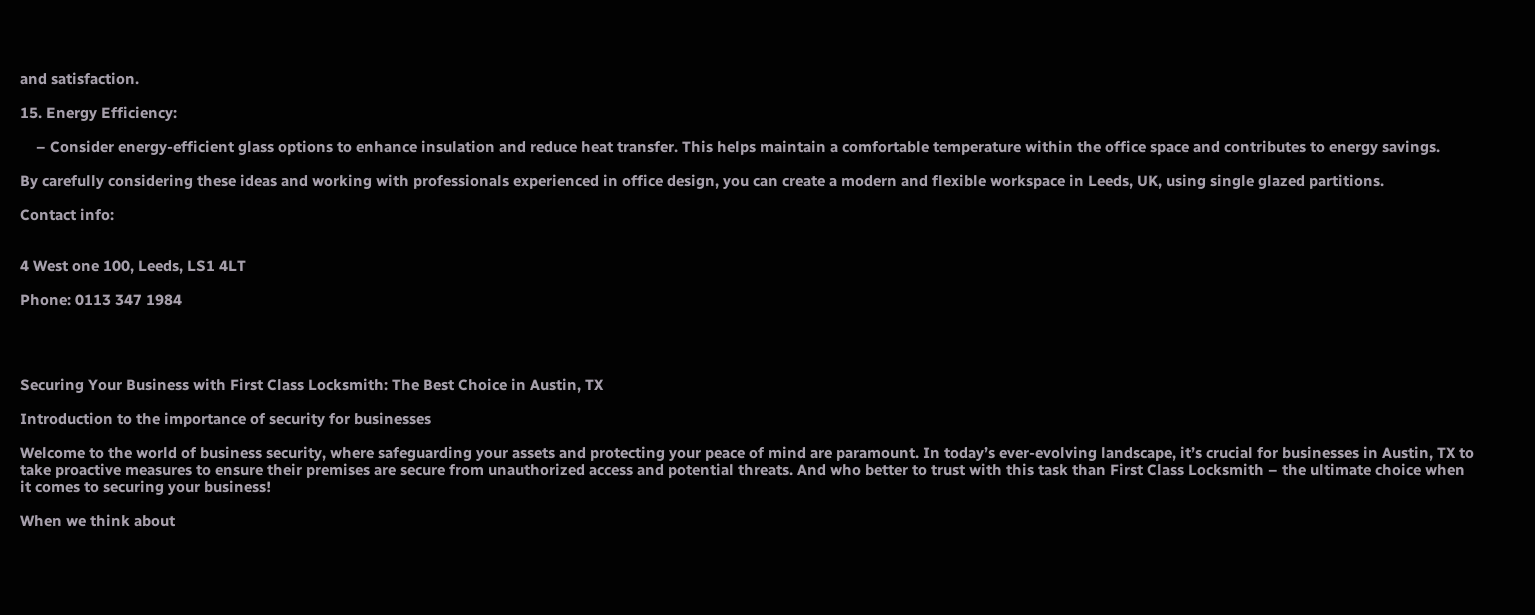and satisfaction.

15. Energy Efficiency:

    – Consider energy-efficient glass options to enhance insulation and reduce heat transfer. This helps maintain a comfortable temperature within the office space and contributes to energy savings.

By carefully considering these ideas and working with professionals experienced in office design, you can create a modern and flexible workspace in Leeds, UK, using single glazed partitions.

Contact info:


4 West one 100, Leeds, LS1 4LT

Phone: 0113 347 1984




Securing Your Business with First Class Locksmith: The Best Choice in Austin, TX

Introduction to the importance of security for businesses

Welcome to the world of business security, where safeguarding your assets and protecting your peace of mind are paramount. In today’s ever-evolving landscape, it’s crucial for businesses in Austin, TX to take proactive measures to ensure their premises are secure from unauthorized access and potential threats. And who better to trust with this task than First Class Locksmith – the ultimate choice when it comes to securing your business!

When we think about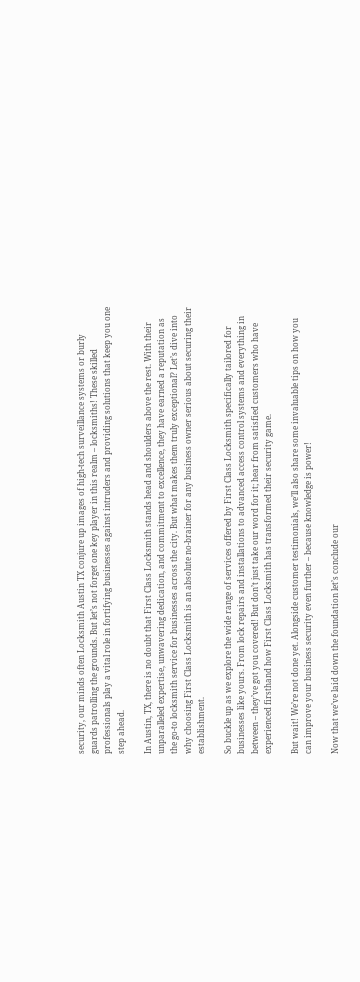security, our minds often Locksmith Austin TX conjure up images of high-tech surveillance systems or burly guards patrolling the grounds. But let’s not forget one key player in this realm – locksmiths! These skilled professionals play a vital role in fortifying businesses against intruders and providing solutions that keep you one step ahead.

In Austin, TX, there is no doubt that First Class Locksmith stands head and shoulders above the rest. With their unparalleled expertise, unwavering dedication, and commitment to excellence, they have earned a reputation as the go-to locksmith service for businesses across the city. But what makes them truly exceptional? Let’s dive into why choosing First Class Locksmith is an absolute no-brainer for any business owner serious about securing their establishment.

So buckle up as we explore the wide range of services offered by First Class Locksmith specifically tailored for businesses like yours. From lock repairs and installations to advanced access control systems and everything in between – they’ve got you covered! But don’t just take our word for it; hear from satisfied customers who have experienced firsthand how First Class Locksmith has transformed their security game.

But wait! We’re not done yet. Alongside customer testimonials, we’ll also share some invaluable tips on how you can improve your business security even further – because knowledge is power!

Now that we’ve laid down the foundation let’s conclude our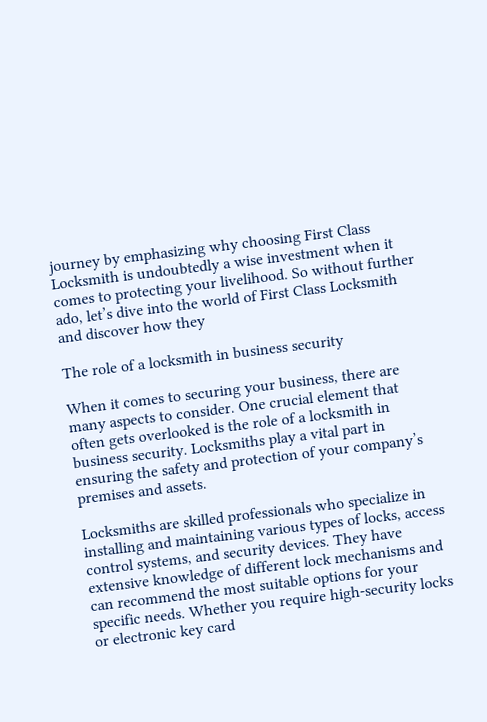journey by emphasizing why choosing First Class Locksmith is undoubtedly a wise investment when it comes to protecting your livelihood. So without further ado, let’s dive into the world of First Class Locksmith and discover how they

The role of a locksmith in business security

When it comes to securing your business, there are many aspects to consider. One crucial element that often gets overlooked is the role of a locksmith in business security. Locksmiths play a vital part in ensuring the safety and protection of your company’s premises and assets.

Locksmiths are skilled professionals who specialize in installing and maintaining various types of locks, access control systems, and security devices. They have extensive knowledge of different lock mechanisms and can recommend the most suitable options for your specific needs. Whether you require high-security locks or electronic key card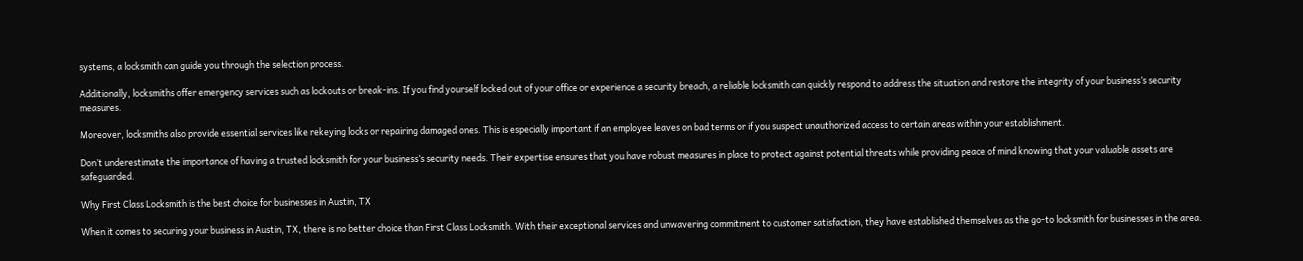systems, a locksmith can guide you through the selection process.

Additionally, locksmiths offer emergency services such as lockouts or break-ins. If you find yourself locked out of your office or experience a security breach, a reliable locksmith can quickly respond to address the situation and restore the integrity of your business’s security measures.

Moreover, locksmiths also provide essential services like rekeying locks or repairing damaged ones. This is especially important if an employee leaves on bad terms or if you suspect unauthorized access to certain areas within your establishment.

Don’t underestimate the importance of having a trusted locksmith for your business’s security needs. Their expertise ensures that you have robust measures in place to protect against potential threats while providing peace of mind knowing that your valuable assets are safeguarded.

Why First Class Locksmith is the best choice for businesses in Austin, TX

When it comes to securing your business in Austin, TX, there is no better choice than First Class Locksmith. With their exceptional services and unwavering commitment to customer satisfaction, they have established themselves as the go-to locksmith for businesses in the area.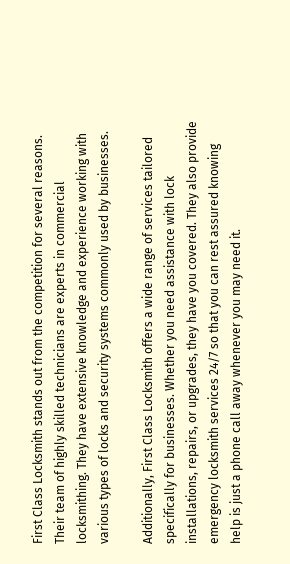First Class Locksmith stands out from the competition for several reasons. Their team of highly skilled technicians are experts in commercial locksmithing. They have extensive knowledge and experience working with various types of locks and security systems commonly used by businesses.

Additionally, First Class Locksmith offers a wide range of services tailored specifically for businesses. Whether you need assistance with lock installations, repairs, or upgrades, they have you covered. They also provide emergency locksmith services 24/7 so that you can rest assured knowing help is just a phone call away whenever you may need it.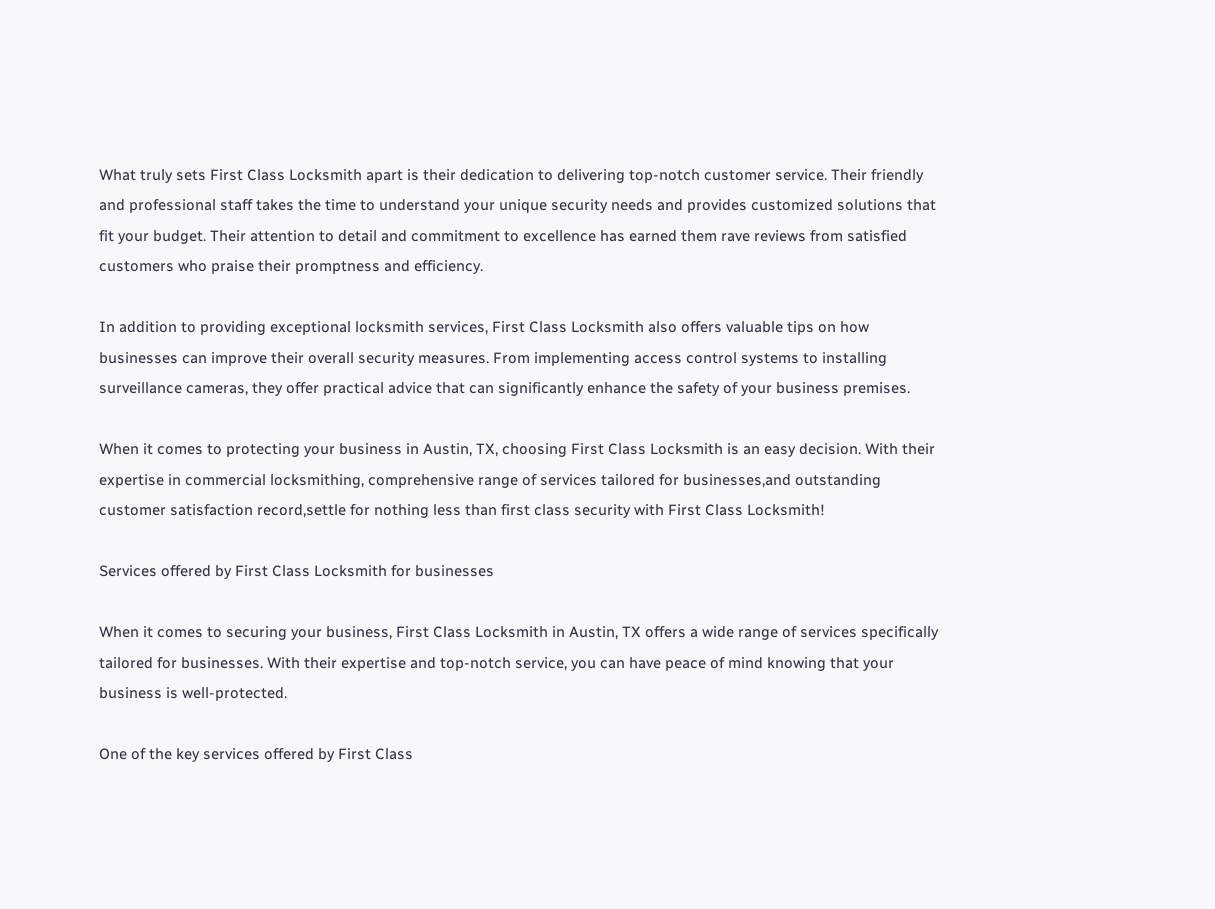What truly sets First Class Locksmith apart is their dedication to delivering top-notch customer service. Their friendly and professional staff takes the time to understand your unique security needs and provides customized solutions that fit your budget. Their attention to detail and commitment to excellence has earned them rave reviews from satisfied customers who praise their promptness and efficiency.

In addition to providing exceptional locksmith services, First Class Locksmith also offers valuable tips on how businesses can improve their overall security measures. From implementing access control systems to installing surveillance cameras, they offer practical advice that can significantly enhance the safety of your business premises.

When it comes to protecting your business in Austin, TX, choosing First Class Locksmith is an easy decision. With their expertise in commercial locksmithing, comprehensive range of services tailored for businesses,and outstanding customer satisfaction record,settle for nothing less than first class security with First Class Locksmith!

Services offered by First Class Locksmith for businesses

When it comes to securing your business, First Class Locksmith in Austin, TX offers a wide range of services specifically tailored for businesses. With their expertise and top-notch service, you can have peace of mind knowing that your business is well-protected.

One of the key services offered by First Class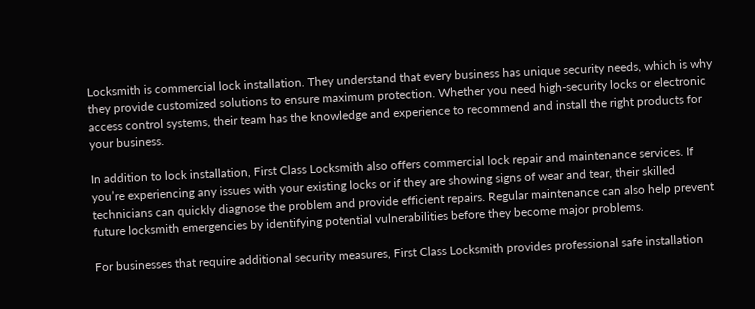Locksmith is commercial lock installation. They understand that every business has unique security needs, which is why they provide customized solutions to ensure maximum protection. Whether you need high-security locks or electronic access control systems, their team has the knowledge and experience to recommend and install the right products for your business.

In addition to lock installation, First Class Locksmith also offers commercial lock repair and maintenance services. If you’re experiencing any issues with your existing locks or if they are showing signs of wear and tear, their skilled technicians can quickly diagnose the problem and provide efficient repairs. Regular maintenance can also help prevent future locksmith emergencies by identifying potential vulnerabilities before they become major problems.

For businesses that require additional security measures, First Class Locksmith provides professional safe installation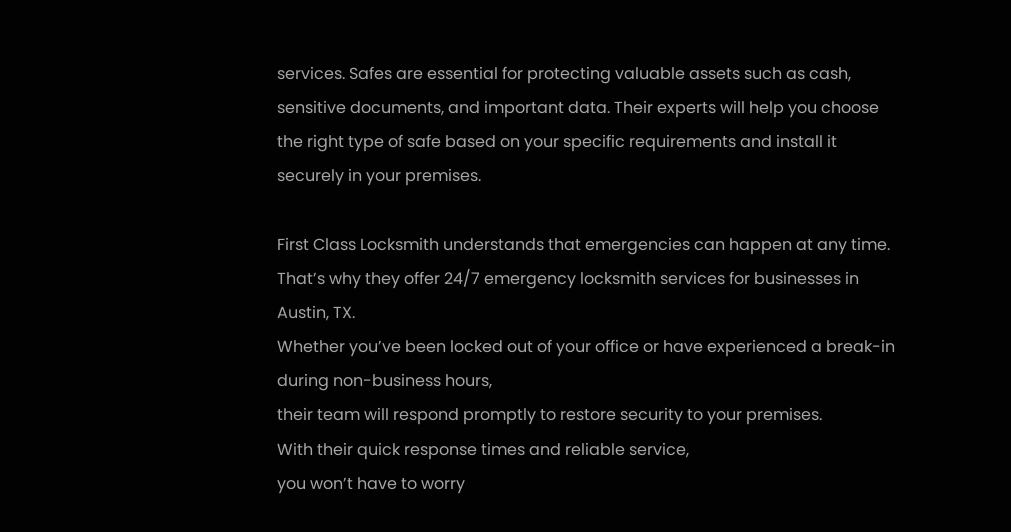services. Safes are essential for protecting valuable assets such as cash, sensitive documents, and important data. Their experts will help you choose the right type of safe based on your specific requirements and install it securely in your premises.

First Class Locksmith understands that emergencies can happen at any time. That’s why they offer 24/7 emergency locksmith services for businesses in Austin, TX.
Whether you’ve been locked out of your office or have experienced a break-in during non-business hours,
their team will respond promptly to restore security to your premises.
With their quick response times and reliable service,
you won’t have to worry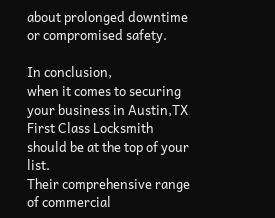about prolonged downtime or compromised safety.

In conclusion,
when it comes to securing your business in Austin,TX
First Class Locksmith should be at the top of your list.
Their comprehensive range of commercial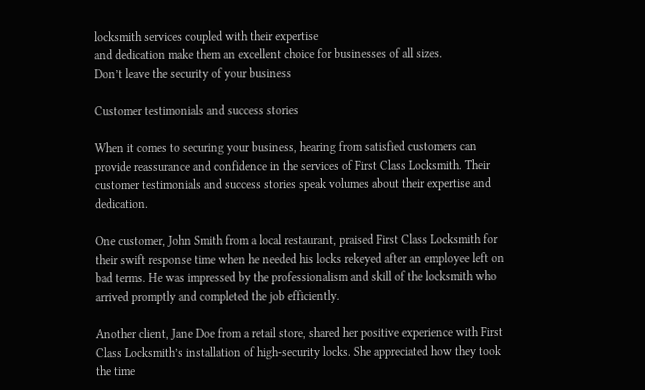locksmith services coupled with their expertise
and dedication make them an excellent choice for businesses of all sizes.
Don’t leave the security of your business

Customer testimonials and success stories

When it comes to securing your business, hearing from satisfied customers can provide reassurance and confidence in the services of First Class Locksmith. Their customer testimonials and success stories speak volumes about their expertise and dedication.

One customer, John Smith from a local restaurant, praised First Class Locksmith for their swift response time when he needed his locks rekeyed after an employee left on bad terms. He was impressed by the professionalism and skill of the locksmith who arrived promptly and completed the job efficiently.

Another client, Jane Doe from a retail store, shared her positive experience with First Class Locksmith’s installation of high-security locks. She appreciated how they took the time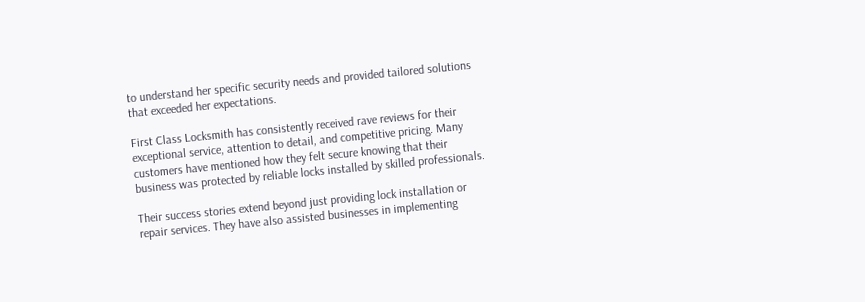to understand her specific security needs and provided tailored solutions that exceeded her expectations.

First Class Locksmith has consistently received rave reviews for their exceptional service, attention to detail, and competitive pricing. Many customers have mentioned how they felt secure knowing that their business was protected by reliable locks installed by skilled professionals.

Their success stories extend beyond just providing lock installation or repair services. They have also assisted businesses in implementing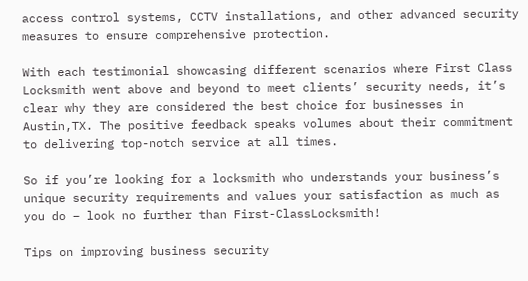access control systems, CCTV installations, and other advanced security measures to ensure comprehensive protection.

With each testimonial showcasing different scenarios where First Class Locksmith went above and beyond to meet clients’ security needs, it’s clear why they are considered the best choice for businesses in Austin,TX. The positive feedback speaks volumes about their commitment to delivering top-notch service at all times.

So if you’re looking for a locksmith who understands your business’s unique security requirements and values your satisfaction as much as you do – look no further than First-ClassLocksmith!

Tips on improving business security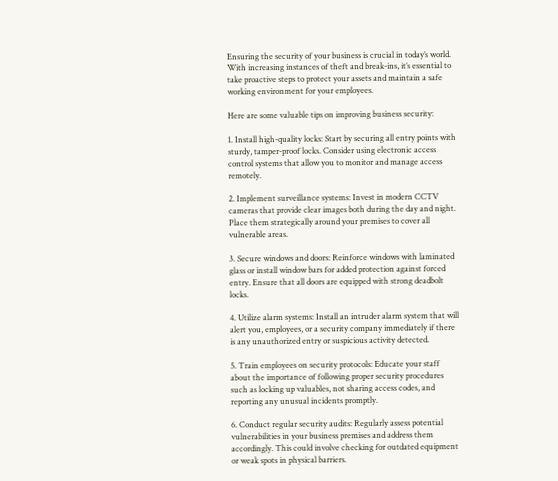Ensuring the security of your business is crucial in today’s world. With increasing instances of theft and break-ins, it’s essential to take proactive steps to protect your assets and maintain a safe working environment for your employees.

Here are some valuable tips on improving business security:

1. Install high-quality locks: Start by securing all entry points with sturdy, tamper-proof locks. Consider using electronic access control systems that allow you to monitor and manage access remotely.

2. Implement surveillance systems: Invest in modern CCTV cameras that provide clear images both during the day and night. Place them strategically around your premises to cover all vulnerable areas.

3. Secure windows and doors: Reinforce windows with laminated glass or install window bars for added protection against forced entry. Ensure that all doors are equipped with strong deadbolt locks.

4. Utilize alarm systems: Install an intruder alarm system that will alert you, employees, or a security company immediately if there is any unauthorized entry or suspicious activity detected.

5. Train employees on security protocols: Educate your staff about the importance of following proper security procedures such as locking up valuables, not sharing access codes, and reporting any unusual incidents promptly.

6. Conduct regular security audits: Regularly assess potential vulnerabilities in your business premises and address them accordingly. This could involve checking for outdated equipment or weak spots in physical barriers.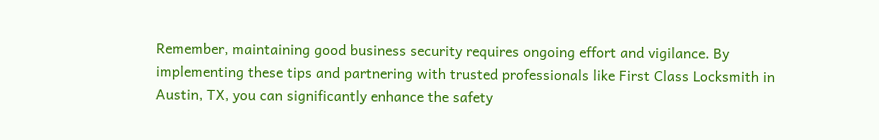Remember, maintaining good business security requires ongoing effort and vigilance. By implementing these tips and partnering with trusted professionals like First Class Locksmith in Austin, TX, you can significantly enhance the safety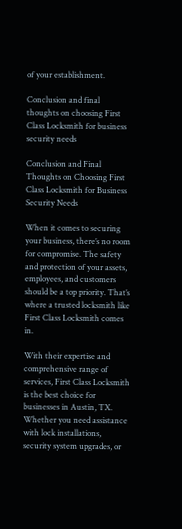of your establishment.

Conclusion and final thoughts on choosing First Class Locksmith for business security needs

Conclusion and Final Thoughts on Choosing First Class Locksmith for Business Security Needs

When it comes to securing your business, there’s no room for compromise. The safety and protection of your assets, employees, and customers should be a top priority. That’s where a trusted locksmith like First Class Locksmith comes in.

With their expertise and comprehensive range of services, First Class Locksmith is the best choice for businesses in Austin, TX. Whether you need assistance with lock installations, security system upgrades, or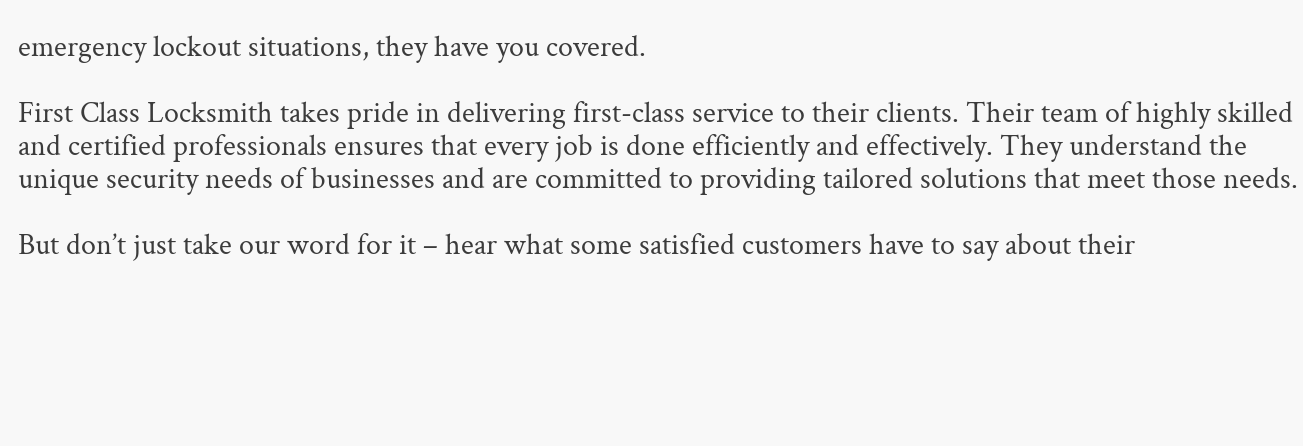emergency lockout situations, they have you covered.

First Class Locksmith takes pride in delivering first-class service to their clients. Their team of highly skilled and certified professionals ensures that every job is done efficiently and effectively. They understand the unique security needs of businesses and are committed to providing tailored solutions that meet those needs.

But don’t just take our word for it – hear what some satisfied customers have to say about their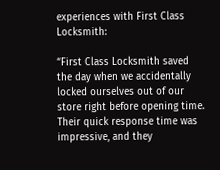experiences with First Class Locksmith:

“First Class Locksmith saved the day when we accidentally locked ourselves out of our store right before opening time. Their quick response time was impressive, and they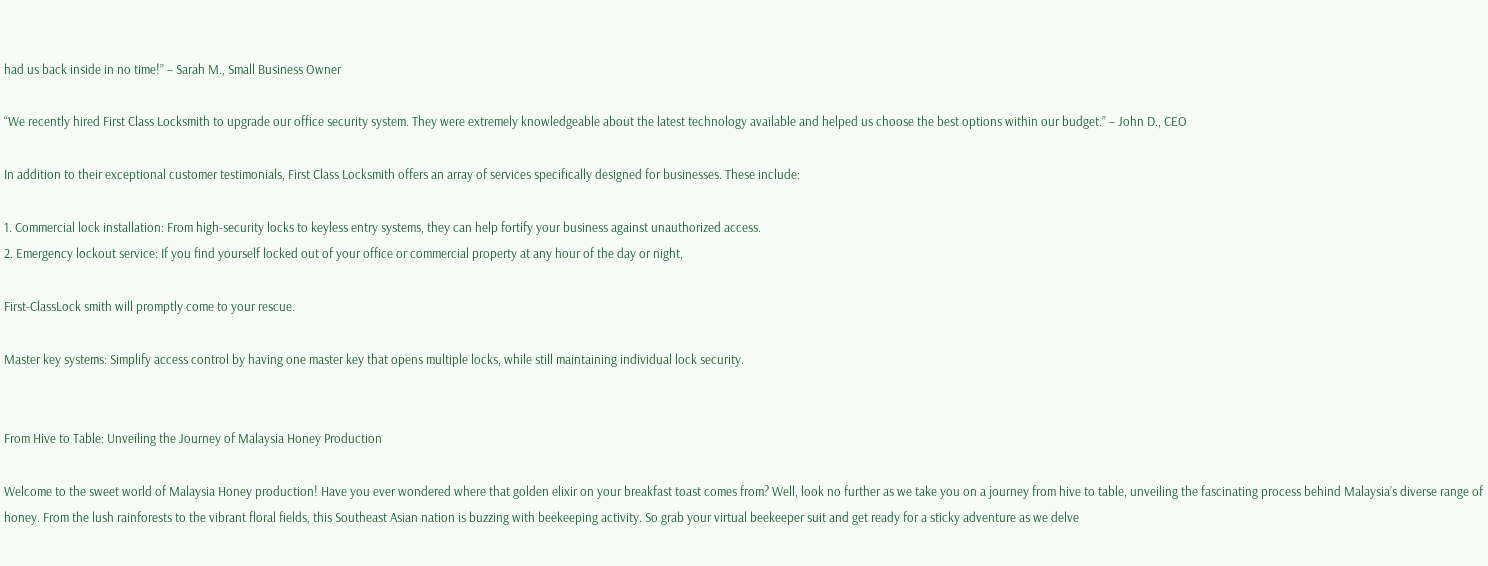had us back inside in no time!” – Sarah M., Small Business Owner

“We recently hired First Class Locksmith to upgrade our office security system. They were extremely knowledgeable about the latest technology available and helped us choose the best options within our budget.” – John D., CEO

In addition to their exceptional customer testimonials, First Class Locksmith offers an array of services specifically designed for businesses. These include:

1. Commercial lock installation: From high-security locks to keyless entry systems, they can help fortify your business against unauthorized access.
2. Emergency lockout service: If you find yourself locked out of your office or commercial property at any hour of the day or night,

First-ClassLock smith will promptly come to your rescue.

Master key systems: Simplify access control by having one master key that opens multiple locks, while still maintaining individual lock security.


From Hive to Table: Unveiling the Journey of Malaysia Honey Production

Welcome to the sweet world of Malaysia Honey production! Have you ever wondered where that golden elixir on your breakfast toast comes from? Well, look no further as we take you on a journey from hive to table, unveiling the fascinating process behind Malaysia’s diverse range of honey. From the lush rainforests to the vibrant floral fields, this Southeast Asian nation is buzzing with beekeeping activity. So grab your virtual beekeeper suit and get ready for a sticky adventure as we delve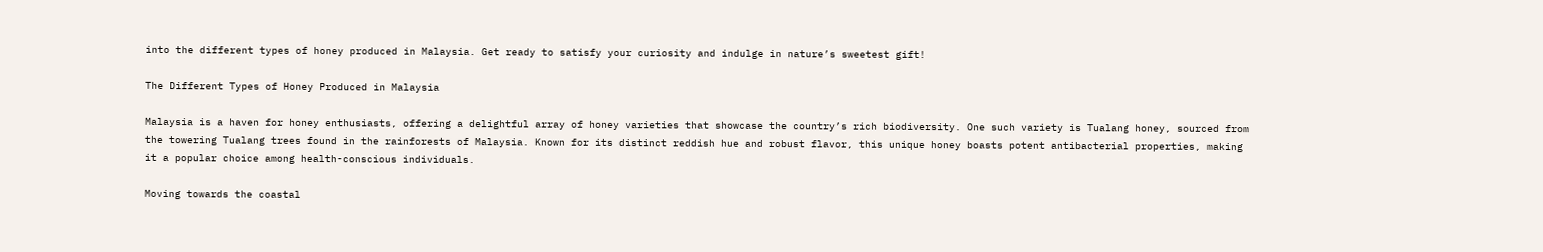into the different types of honey produced in Malaysia. Get ready to satisfy your curiosity and indulge in nature’s sweetest gift!

The Different Types of Honey Produced in Malaysia

Malaysia is a haven for honey enthusiasts, offering a delightful array of honey varieties that showcase the country’s rich biodiversity. One such variety is Tualang honey, sourced from the towering Tualang trees found in the rainforests of Malaysia. Known for its distinct reddish hue and robust flavor, this unique honey boasts potent antibacterial properties, making it a popular choice among health-conscious individuals.

Moving towards the coastal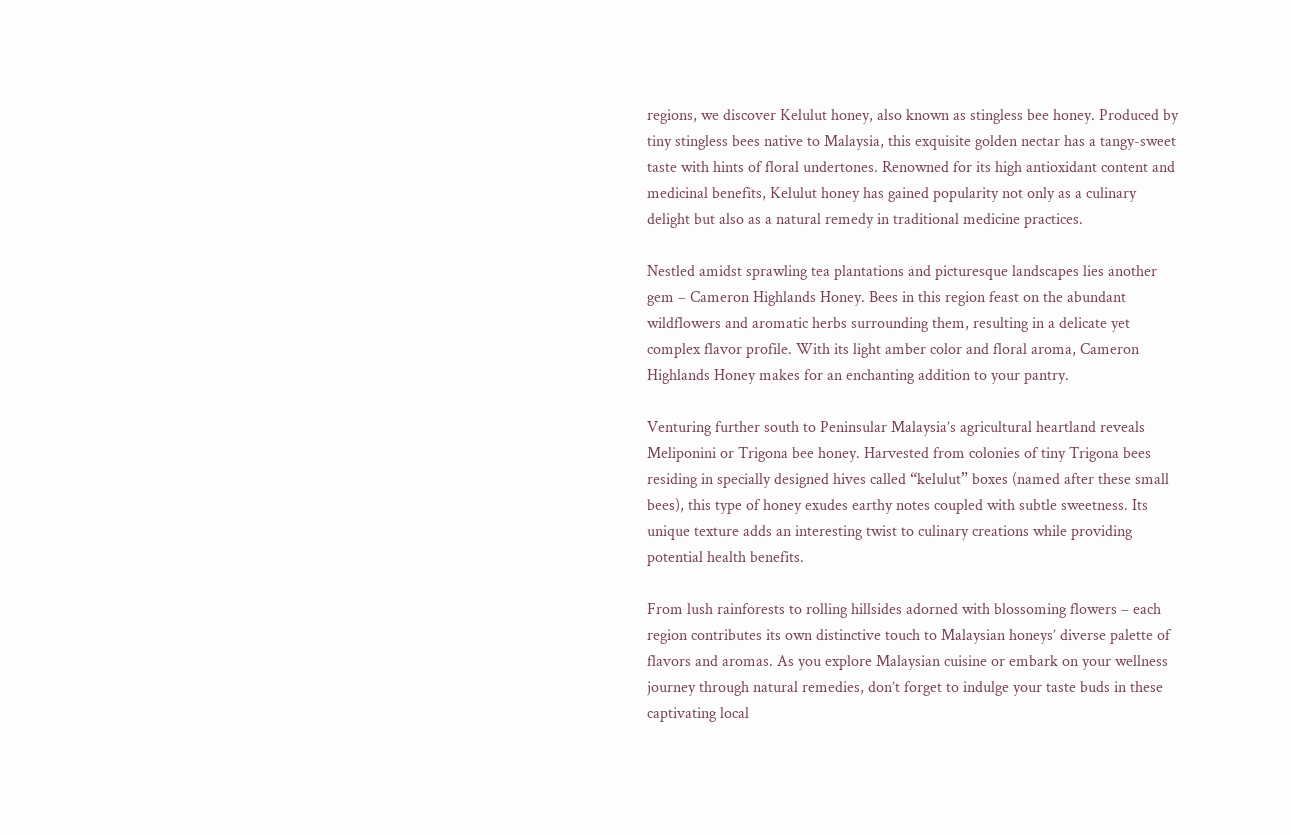regions, we discover Kelulut honey, also known as stingless bee honey. Produced by tiny stingless bees native to Malaysia, this exquisite golden nectar has a tangy-sweet taste with hints of floral undertones. Renowned for its high antioxidant content and medicinal benefits, Kelulut honey has gained popularity not only as a culinary delight but also as a natural remedy in traditional medicine practices.

Nestled amidst sprawling tea plantations and picturesque landscapes lies another gem – Cameron Highlands Honey. Bees in this region feast on the abundant wildflowers and aromatic herbs surrounding them, resulting in a delicate yet complex flavor profile. With its light amber color and floral aroma, Cameron Highlands Honey makes for an enchanting addition to your pantry.

Venturing further south to Peninsular Malaysia’s agricultural heartland reveals Meliponini or Trigona bee honey. Harvested from colonies of tiny Trigona bees residing in specially designed hives called “kelulut” boxes (named after these small bees), this type of honey exudes earthy notes coupled with subtle sweetness. Its unique texture adds an interesting twist to culinary creations while providing potential health benefits.

From lush rainforests to rolling hillsides adorned with blossoming flowers – each region contributes its own distinctive touch to Malaysian honeys’ diverse palette of flavors and aromas. As you explore Malaysian cuisine or embark on your wellness journey through natural remedies, don’t forget to indulge your taste buds in these captivating local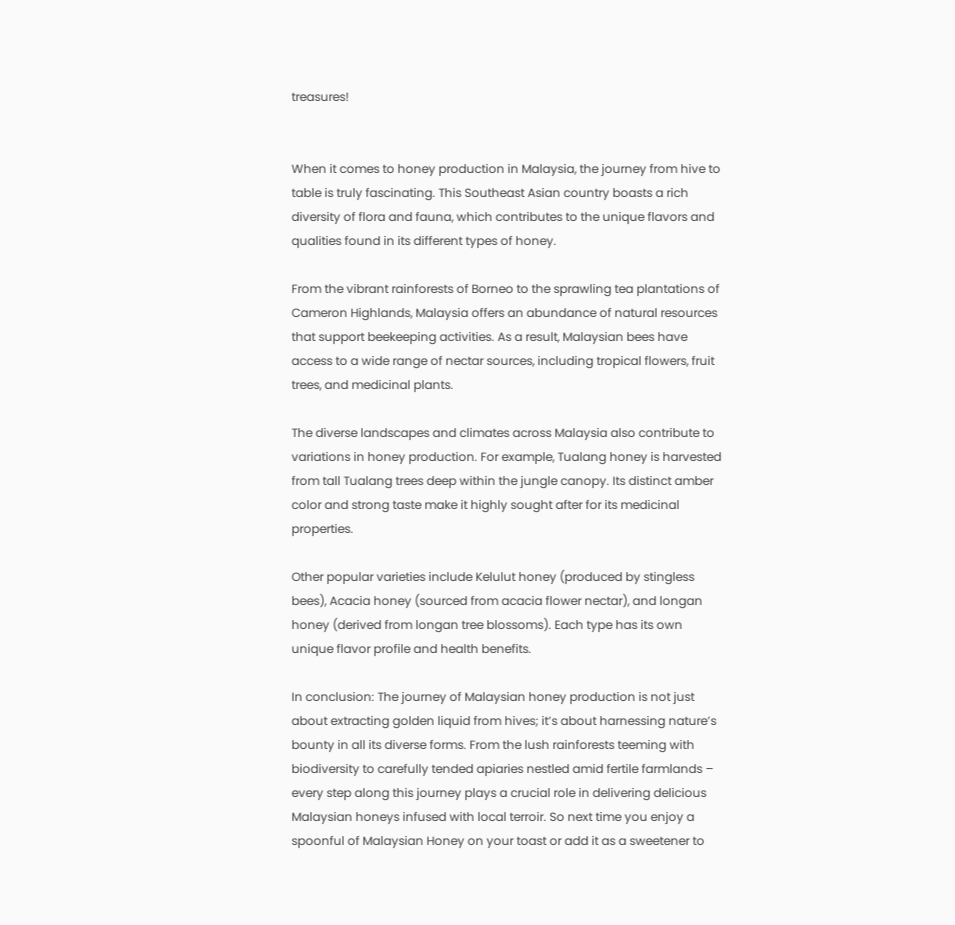treasures!


When it comes to honey production in Malaysia, the journey from hive to table is truly fascinating. This Southeast Asian country boasts a rich diversity of flora and fauna, which contributes to the unique flavors and qualities found in its different types of honey.

From the vibrant rainforests of Borneo to the sprawling tea plantations of Cameron Highlands, Malaysia offers an abundance of natural resources that support beekeeping activities. As a result, Malaysian bees have access to a wide range of nectar sources, including tropical flowers, fruit trees, and medicinal plants.

The diverse landscapes and climates across Malaysia also contribute to variations in honey production. For example, Tualang honey is harvested from tall Tualang trees deep within the jungle canopy. Its distinct amber color and strong taste make it highly sought after for its medicinal properties.

Other popular varieties include Kelulut honey (produced by stingless bees), Acacia honey (sourced from acacia flower nectar), and longan honey (derived from longan tree blossoms). Each type has its own unique flavor profile and health benefits.

In conclusion: The journey of Malaysian honey production is not just about extracting golden liquid from hives; it’s about harnessing nature’s bounty in all its diverse forms. From the lush rainforests teeming with biodiversity to carefully tended apiaries nestled amid fertile farmlands – every step along this journey plays a crucial role in delivering delicious Malaysian honeys infused with local terroir. So next time you enjoy a spoonful of Malaysian Honey on your toast or add it as a sweetener to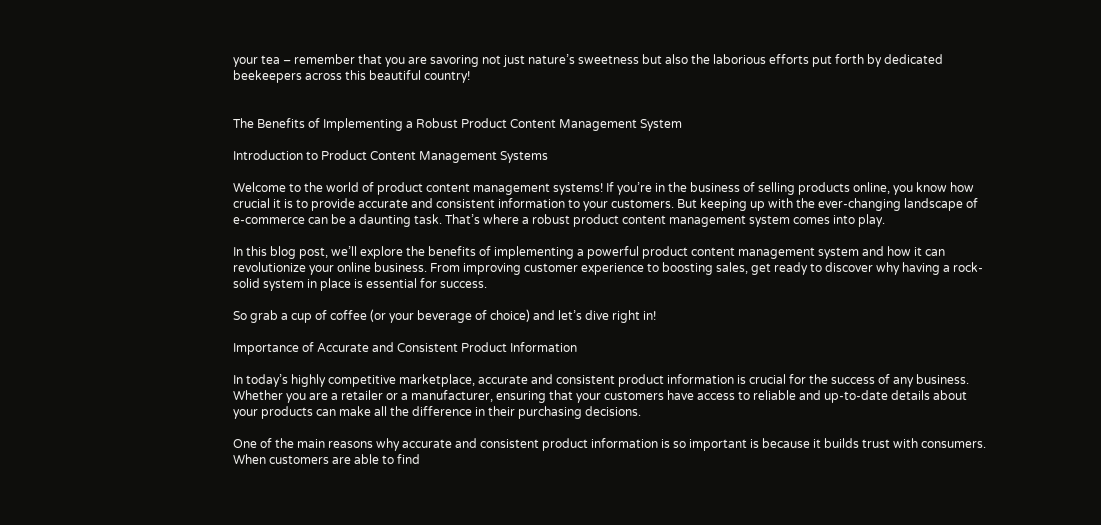your tea – remember that you are savoring not just nature’s sweetness but also the laborious efforts put forth by dedicated beekeepers across this beautiful country!


The Benefits of Implementing a Robust Product Content Management System

Introduction to Product Content Management Systems

Welcome to the world of product content management systems! If you’re in the business of selling products online, you know how crucial it is to provide accurate and consistent information to your customers. But keeping up with the ever-changing landscape of e-commerce can be a daunting task. That’s where a robust product content management system comes into play.

In this blog post, we’ll explore the benefits of implementing a powerful product content management system and how it can revolutionize your online business. From improving customer experience to boosting sales, get ready to discover why having a rock-solid system in place is essential for success.

So grab a cup of coffee (or your beverage of choice) and let’s dive right in!

Importance of Accurate and Consistent Product Information

In today’s highly competitive marketplace, accurate and consistent product information is crucial for the success of any business. Whether you are a retailer or a manufacturer, ensuring that your customers have access to reliable and up-to-date details about your products can make all the difference in their purchasing decisions.

One of the main reasons why accurate and consistent product information is so important is because it builds trust with consumers. When customers are able to find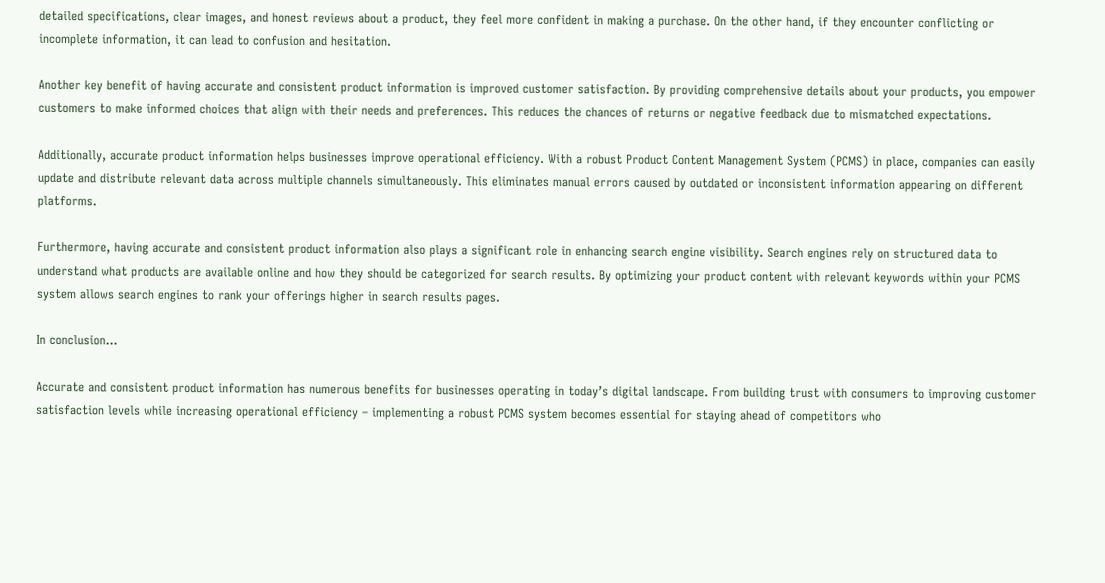detailed specifications, clear images, and honest reviews about a product, they feel more confident in making a purchase. On the other hand, if they encounter conflicting or incomplete information, it can lead to confusion and hesitation.

Another key benefit of having accurate and consistent product information is improved customer satisfaction. By providing comprehensive details about your products, you empower customers to make informed choices that align with their needs and preferences. This reduces the chances of returns or negative feedback due to mismatched expectations.

Additionally, accurate product information helps businesses improve operational efficiency. With a robust Product Content Management System (PCMS) in place, companies can easily update and distribute relevant data across multiple channels simultaneously. This eliminates manual errors caused by outdated or inconsistent information appearing on different platforms.

Furthermore, having accurate and consistent product information also plays a significant role in enhancing search engine visibility. Search engines rely on structured data to understand what products are available online and how they should be categorized for search results. By optimizing your product content with relevant keywords within your PCMS system allows search engines to rank your offerings higher in search results pages.

In conclusion…

Accurate and consistent product information has numerous benefits for businesses operating in today’s digital landscape. From building trust with consumers to improving customer satisfaction levels while increasing operational efficiency – implementing a robust PCMS system becomes essential for staying ahead of competitors who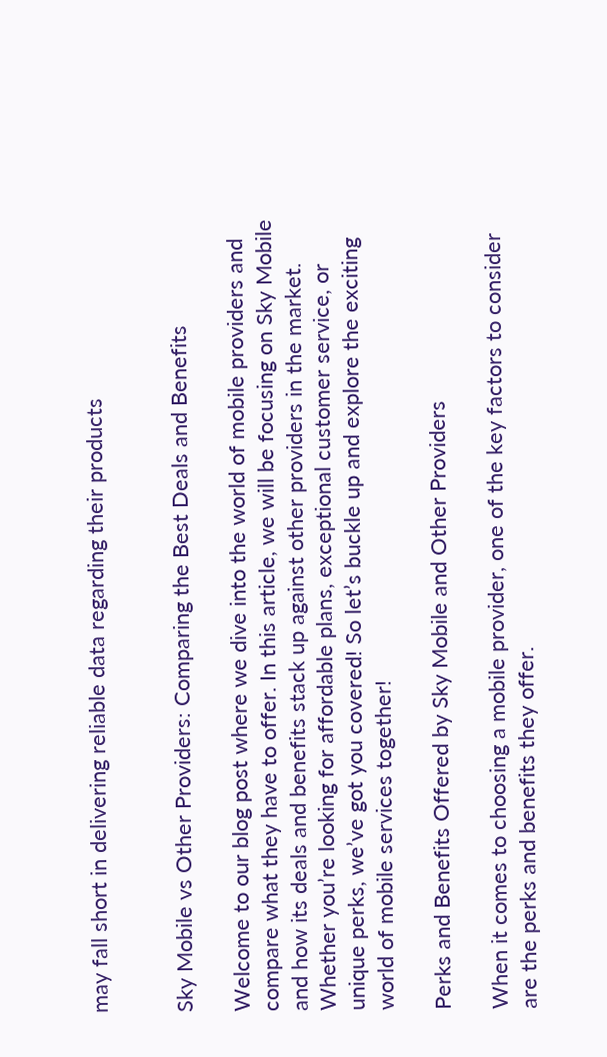may fall short in delivering reliable data regarding their products


Sky Mobile vs Other Providers: Comparing the Best Deals and Benefits

Welcome to our blog post where we dive into the world of mobile providers and compare what they have to offer. In this article, we will be focusing on Sky Mobile and how its deals and benefits stack up against other providers in the market. Whether you’re looking for affordable plans, exceptional customer service, or unique perks, we’ve got you covered! So let’s buckle up and explore the exciting world of mobile services together!

Perks and Benefits Offered by Sky Mobile and Other Providers

When it comes to choosing a mobile provider, one of the key factors to consider are the perks and benefits they offer.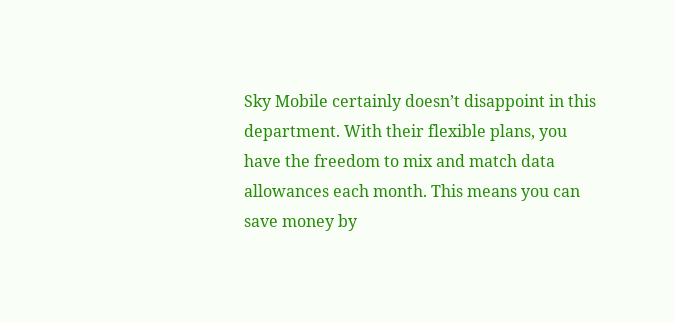Sky Mobile certainly doesn’t disappoint in this department. With their flexible plans, you have the freedom to mix and match data allowances each month. This means you can save money by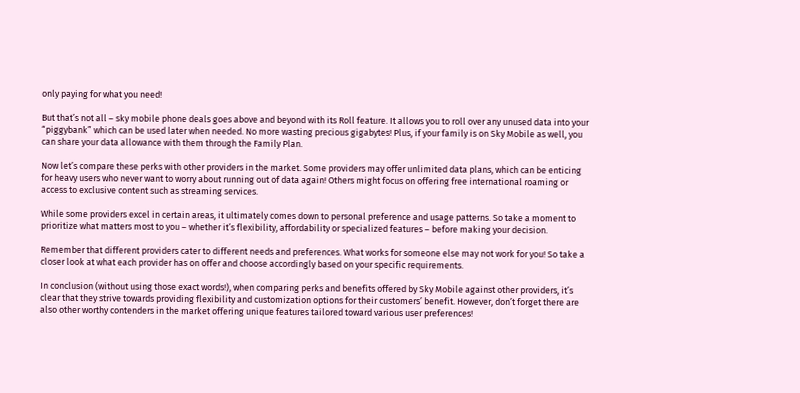only paying for what you need!

But that’s not all – sky mobile phone deals goes above and beyond with its Roll feature. It allows you to roll over any unused data into your “piggybank” which can be used later when needed. No more wasting precious gigabytes! Plus, if your family is on Sky Mobile as well, you can share your data allowance with them through the Family Plan.

Now let’s compare these perks with other providers in the market. Some providers may offer unlimited data plans, which can be enticing for heavy users who never want to worry about running out of data again! Others might focus on offering free international roaming or access to exclusive content such as streaming services.

While some providers excel in certain areas, it ultimately comes down to personal preference and usage patterns. So take a moment to prioritize what matters most to you – whether it’s flexibility, affordability or specialized features – before making your decision.

Remember that different providers cater to different needs and preferences. What works for someone else may not work for you! So take a closer look at what each provider has on offer and choose accordingly based on your specific requirements.

In conclusion (without using those exact words!), when comparing perks and benefits offered by Sky Mobile against other providers, it’s clear that they strive towards providing flexibility and customization options for their customers’ benefit. However, don’t forget there are also other worthy contenders in the market offering unique features tailored toward various user preferences!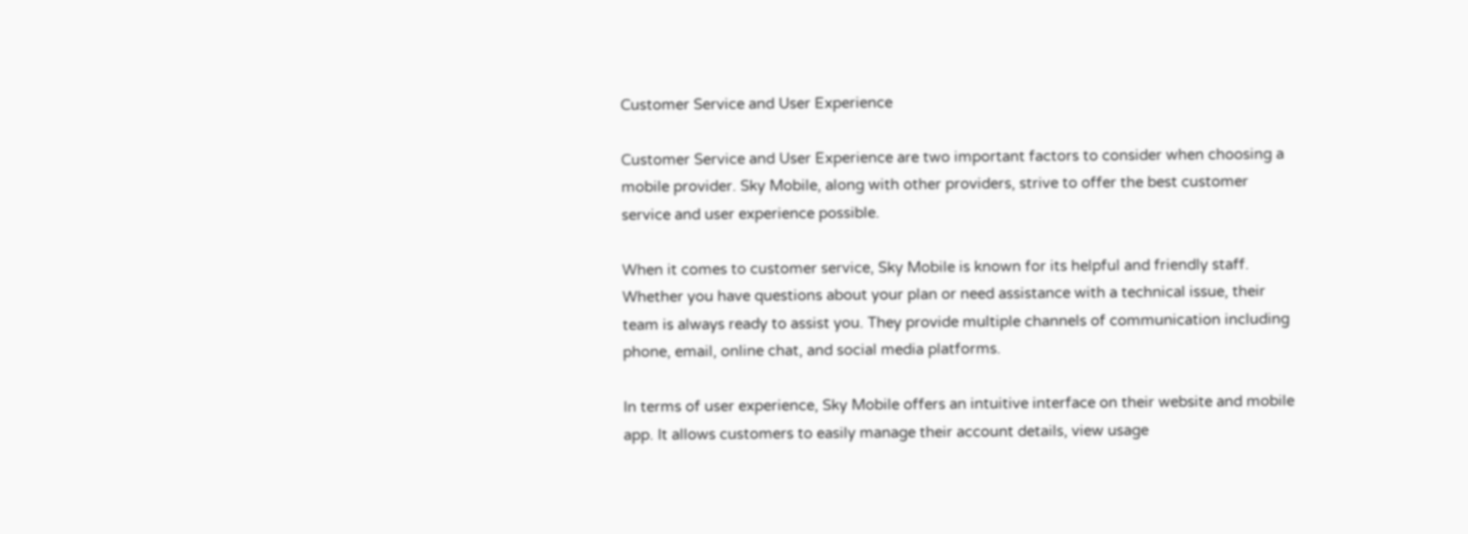Customer Service and User Experience

Customer Service and User Experience are two important factors to consider when choosing a mobile provider. Sky Mobile, along with other providers, strive to offer the best customer service and user experience possible.

When it comes to customer service, Sky Mobile is known for its helpful and friendly staff. Whether you have questions about your plan or need assistance with a technical issue, their team is always ready to assist you. They provide multiple channels of communication including phone, email, online chat, and social media platforms.

In terms of user experience, Sky Mobile offers an intuitive interface on their website and mobile app. It allows customers to easily manage their account details, view usage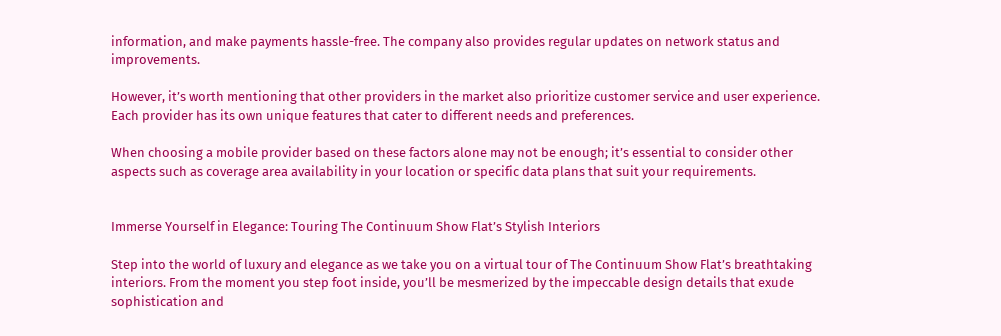information, and make payments hassle-free. The company also provides regular updates on network status and improvements.

However, it’s worth mentioning that other providers in the market also prioritize customer service and user experience. Each provider has its own unique features that cater to different needs and preferences.

When choosing a mobile provider based on these factors alone may not be enough; it’s essential to consider other aspects such as coverage area availability in your location or specific data plans that suit your requirements.


Immerse Yourself in Elegance: Touring The Continuum Show Flat’s Stylish Interiors

Step into the world of luxury and elegance as we take you on a virtual tour of The Continuum Show Flat’s breathtaking interiors. From the moment you step foot inside, you’ll be mesmerized by the impeccable design details that exude sophistication and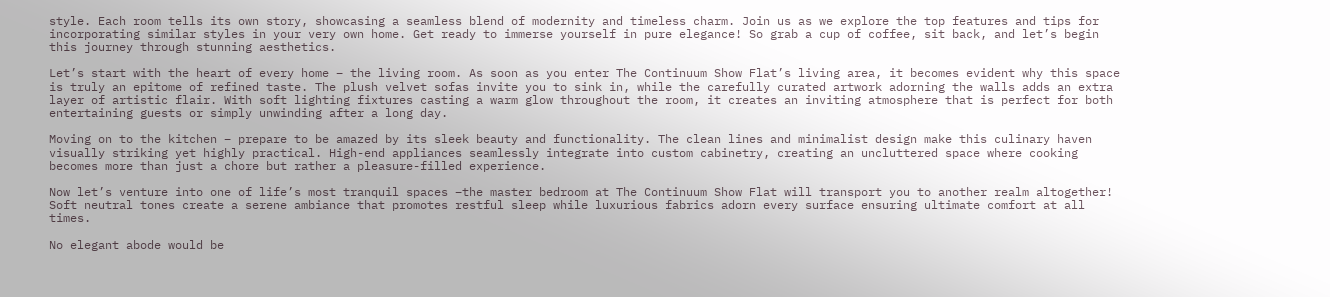style. Each room tells its own story, showcasing a seamless blend of modernity and timeless charm. Join us as we explore the top features and tips for incorporating similar styles in your very own home. Get ready to immerse yourself in pure elegance! So grab a cup of coffee, sit back, and let’s begin this journey through stunning aesthetics.

Let’s start with the heart of every home – the living room. As soon as you enter The Continuum Show Flat’s living area, it becomes evident why this space is truly an epitome of refined taste. The plush velvet sofas invite you to sink in, while the carefully curated artwork adorning the walls adds an extra layer of artistic flair. With soft lighting fixtures casting a warm glow throughout the room, it creates an inviting atmosphere that is perfect for both entertaining guests or simply unwinding after a long day.

Moving on to the kitchen – prepare to be amazed by its sleek beauty and functionality. The clean lines and minimalist design make this culinary haven visually striking yet highly practical. High-end appliances seamlessly integrate into custom cabinetry, creating an uncluttered space where cooking becomes more than just a chore but rather a pleasure-filled experience.

Now let’s venture into one of life’s most tranquil spaces –the master bedroom at The Continuum Show Flat will transport you to another realm altogether! Soft neutral tones create a serene ambiance that promotes restful sleep while luxurious fabrics adorn every surface ensuring ultimate comfort at all times.

No elegant abode would be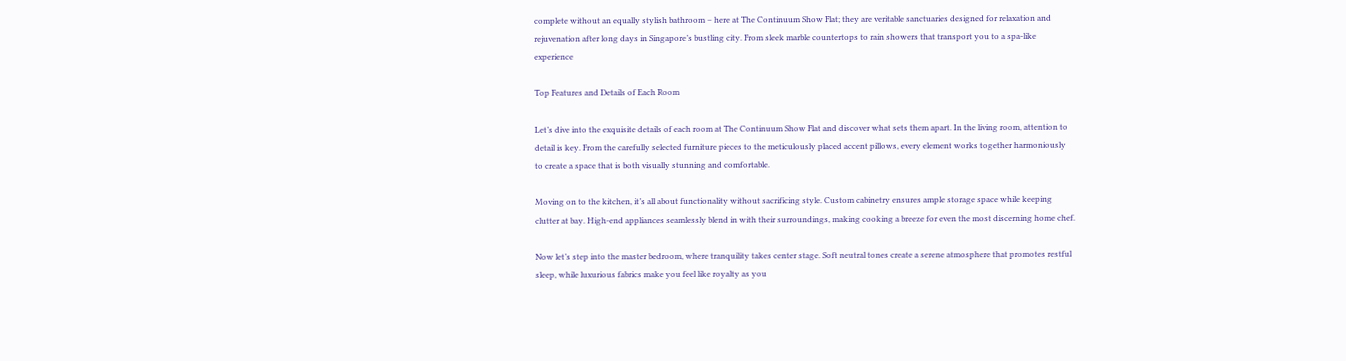complete without an equally stylish bathroom – here at The Continuum Show Flat; they are veritable sanctuaries designed for relaxation and rejuvenation after long days in Singapore’s bustling city. From sleek marble countertops to rain showers that transport you to a spa-like experience

Top Features and Details of Each Room

Let’s dive into the exquisite details of each room at The Continuum Show Flat and discover what sets them apart. In the living room, attention to detail is key. From the carefully selected furniture pieces to the meticulously placed accent pillows, every element works together harmoniously to create a space that is both visually stunning and comfortable.

Moving on to the kitchen, it’s all about functionality without sacrificing style. Custom cabinetry ensures ample storage space while keeping clutter at bay. High-end appliances seamlessly blend in with their surroundings, making cooking a breeze for even the most discerning home chef.

Now let’s step into the master bedroom, where tranquility takes center stage. Soft neutral tones create a serene atmosphere that promotes restful sleep, while luxurious fabrics make you feel like royalty as you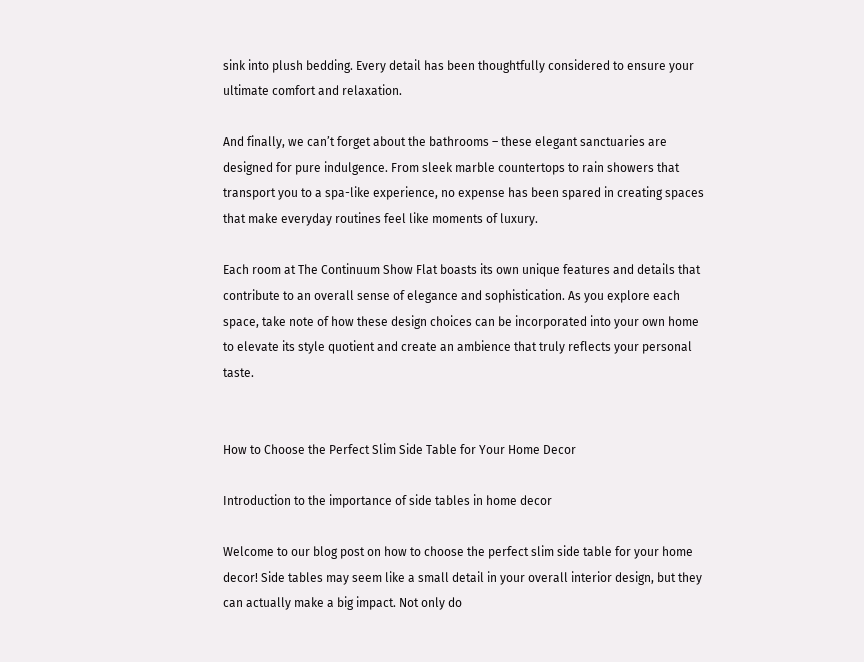sink into plush bedding. Every detail has been thoughtfully considered to ensure your ultimate comfort and relaxation.

And finally, we can’t forget about the bathrooms – these elegant sanctuaries are designed for pure indulgence. From sleek marble countertops to rain showers that transport you to a spa-like experience, no expense has been spared in creating spaces that make everyday routines feel like moments of luxury.

Each room at The Continuum Show Flat boasts its own unique features and details that contribute to an overall sense of elegance and sophistication. As you explore each space, take note of how these design choices can be incorporated into your own home to elevate its style quotient and create an ambience that truly reflects your personal taste.


How to Choose the Perfect Slim Side Table for Your Home Decor

Introduction to the importance of side tables in home decor

Welcome to our blog post on how to choose the perfect slim side table for your home decor! Side tables may seem like a small detail in your overall interior design, but they can actually make a big impact. Not only do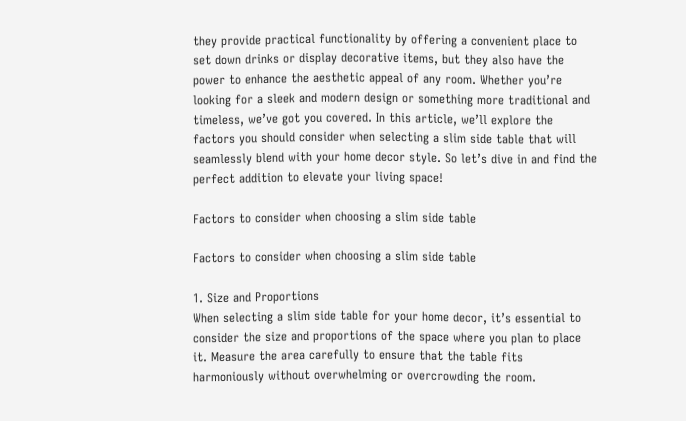they provide practical functionality by offering a convenient place to set down drinks or display decorative items, but they also have the power to enhance the aesthetic appeal of any room. Whether you’re looking for a sleek and modern design or something more traditional and timeless, we’ve got you covered. In this article, we’ll explore the factors you should consider when selecting a slim side table that will seamlessly blend with your home decor style. So let’s dive in and find the perfect addition to elevate your living space!

Factors to consider when choosing a slim side table

Factors to consider when choosing a slim side table

1. Size and Proportions
When selecting a slim side table for your home decor, it’s essential to consider the size and proportions of the space where you plan to place it. Measure the area carefully to ensure that the table fits harmoniously without overwhelming or overcrowding the room.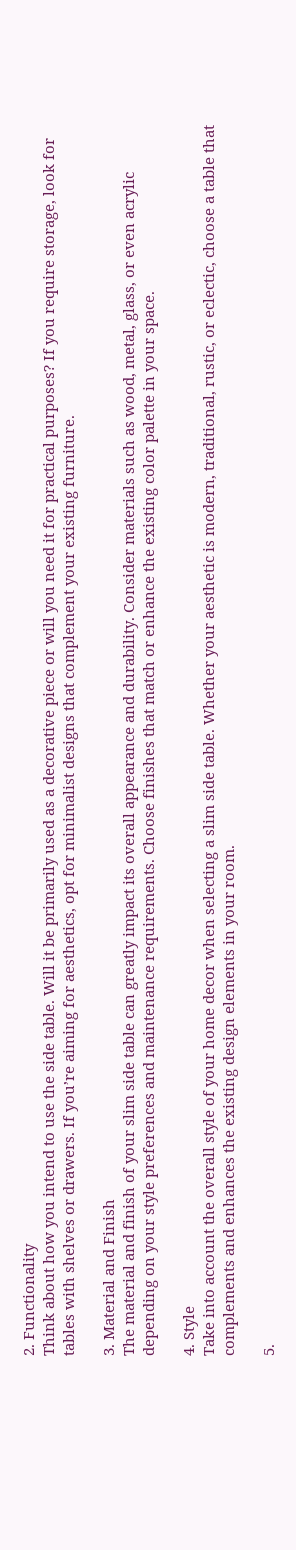2. Functionality
Think about how you intend to use the side table. Will it be primarily used as a decorative piece or will you need it for practical purposes? If you require storage, look for tables with shelves or drawers. If you’re aiming for aesthetics, opt for minimalist designs that complement your existing furniture.

3. Material and Finish
The material and finish of your slim side table can greatly impact its overall appearance and durability. Consider materials such as wood, metal, glass, or even acrylic depending on your style preferences and maintenance requirements. Choose finishes that match or enhance the existing color palette in your space.

4. Style
Take into account the overall style of your home decor when selecting a slim side table. Whether your aesthetic is modern, traditional, rustic, or eclectic, choose a table that complements and enhances the existing design elements in your room.

5.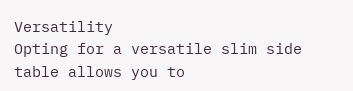Versatility
Opting for a versatile slim side table allows you to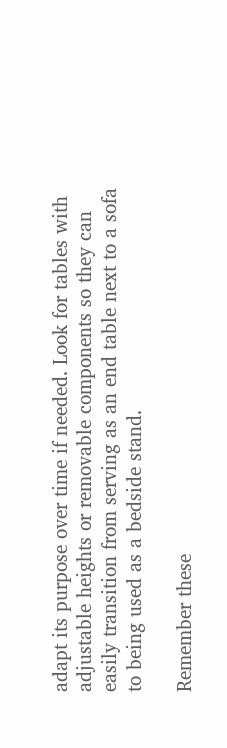adapt its purpose over time if needed. Look for tables with adjustable heights or removable components so they can easily transition from serving as an end table next to a sofa to being used as a bedside stand.

Remember these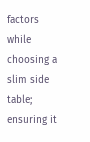factors while choosing a slim side table; ensuring it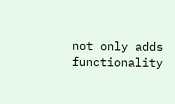not only adds functionality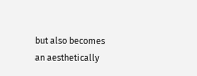but also becomes an aesthetically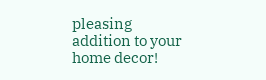pleasing addition to your home decor!